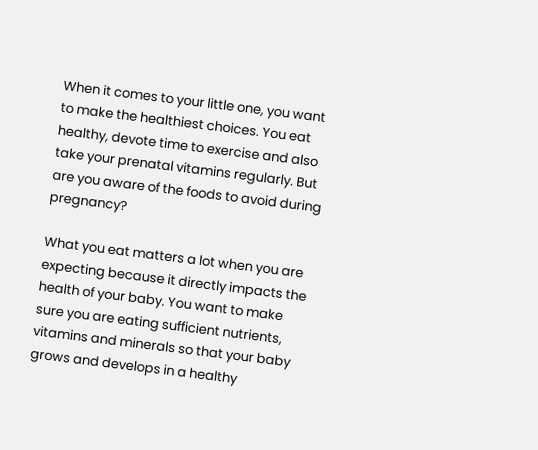When it comes to your little one, you want to make the healthiest choices. You eat healthy, devote time to exercise and also take your prenatal vitamins regularly. But are you aware of the foods to avoid during pregnancy?

What you eat matters a lot when you are expecting because it directly impacts the health of your baby. You want to make sure you are eating sufficient nutrients, vitamins and minerals so that your baby grows and develops in a healthy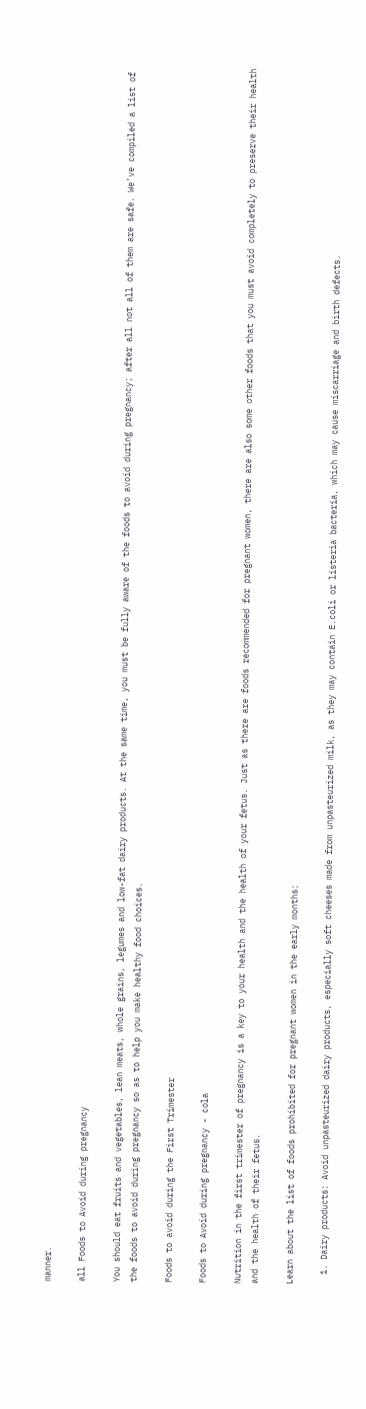manner.

all Foods to Avoid during pregnancy

You should eat fruits and vegetables, lean meats, whole grains, legumes and low-fat dairy products. At the same time, you must be fully aware of the foods to avoid during pregnancy; after all not all of them are safe. We’ve compiled a list of the foods to avoid during pregnancy so as to help you make healthy food choices.

Foods to avoid during the First Trimester

Foods to Avoid during pregnancy - cola

Nutrition in the first trimester of pregnancy is a key to your health and the health of your fetus. Just as there are foods recommended for pregnant women, there are also some other foods that you must avoid completely to preserve their health and the health of their fetus.

Learn about the list of foods prohibited for pregnant women in the early months:

  1. Dairy products: Avoid unpasteurized dairy products, especially soft cheeses made from unpasteurized milk, as they may contain E.coli or listeria bacteria, which may cause miscarriage and birth defects.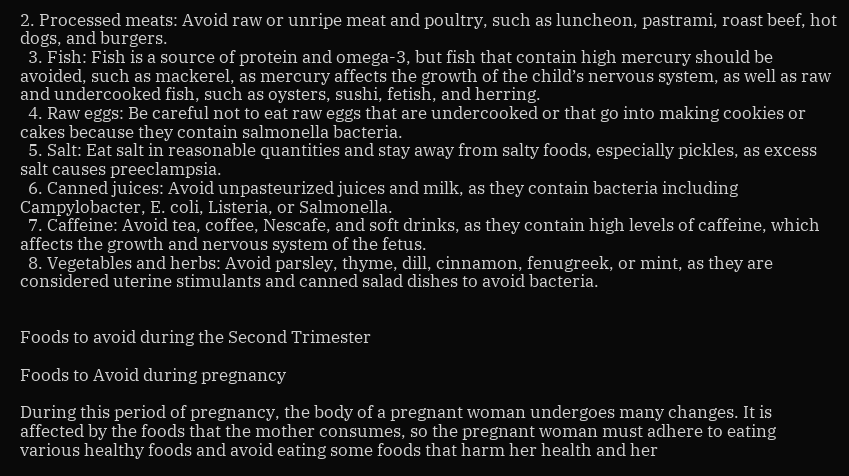2. Processed meats: Avoid raw or unripe meat and poultry, such as luncheon, pastrami, roast beef, hot dogs, and burgers.
  3. Fish: Fish is a source of protein and omega-3, but fish that contain high mercury should be avoided, such as mackerel, as mercury affects the growth of the child’s nervous system, as well as raw and undercooked fish, such as oysters, sushi, fetish, and herring.
  4. Raw eggs: Be careful not to eat raw eggs that are undercooked or that go into making cookies or cakes because they contain salmonella bacteria.
  5. Salt: Eat salt in reasonable quantities and stay away from salty foods, especially pickles, as excess salt causes preeclampsia.
  6. Canned juices: Avoid unpasteurized juices and milk, as they contain bacteria including Campylobacter, E. coli, Listeria, or Salmonella.
  7. Caffeine: Avoid tea, coffee, Nescafe, and soft drinks, as they contain high levels of caffeine, which affects the growth and nervous system of the fetus.
  8. Vegetables and herbs: Avoid parsley, thyme, dill, cinnamon, fenugreek, or mint, as they are considered uterine stimulants and canned salad dishes to avoid bacteria.


Foods to avoid during the Second Trimester

Foods to Avoid during pregnancy

During this period of pregnancy, the body of a pregnant woman undergoes many changes. It is affected by the foods that the mother consumes, so the pregnant woman must adhere to eating various healthy foods and avoid eating some foods that harm her health and her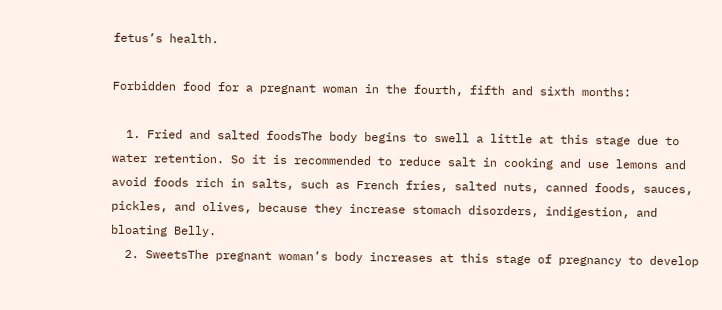fetus’s health.

Forbidden food for a pregnant woman in the fourth, fifth and sixth months:

  1. Fried and salted foodsThe body begins to swell a little at this stage due to water retention. So it is recommended to reduce salt in cooking and use lemons and avoid foods rich in salts, such as French fries, salted nuts, canned foods, sauces, pickles, and olives, because they increase stomach disorders, indigestion, and bloating Belly.
  2. SweetsThe pregnant woman’s body increases at this stage of pregnancy to develop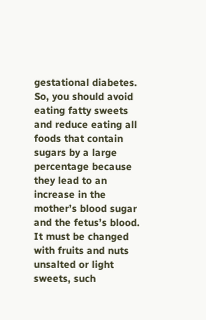gestational diabetes. So, you should avoid eating fatty sweets and reduce eating all foods that contain sugars by a large percentage because they lead to an increase in the mother’s blood sugar and the fetus’s blood. It must be changed with fruits and nuts unsalted or light sweets, such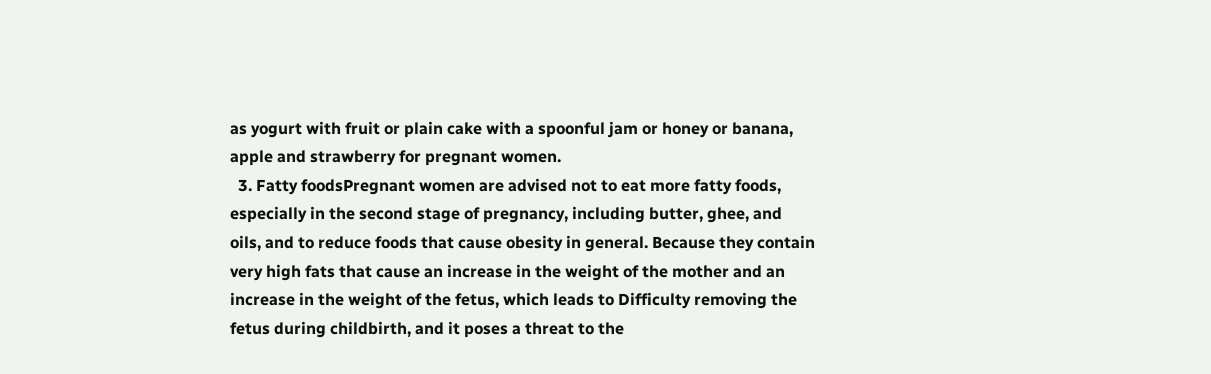as yogurt with fruit or plain cake with a spoonful jam or honey or banana, apple and strawberry for pregnant women.
  3. Fatty foodsPregnant women are advised not to eat more fatty foods, especially in the second stage of pregnancy, including butter, ghee, and oils, and to reduce foods that cause obesity in general. Because they contain very high fats that cause an increase in the weight of the mother and an increase in the weight of the fetus, which leads to Difficulty removing the fetus during childbirth, and it poses a threat to the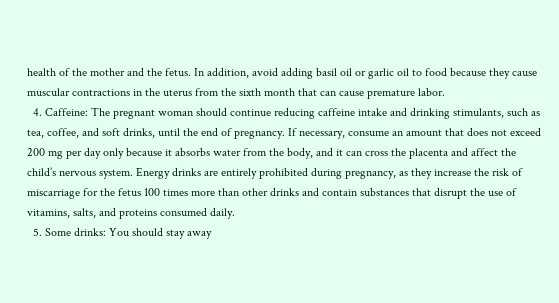health of the mother and the fetus. In addition, avoid adding basil oil or garlic oil to food because they cause muscular contractions in the uterus from the sixth month that can cause premature labor.
  4. Caffeine: The pregnant woman should continue reducing caffeine intake and drinking stimulants, such as tea, coffee, and soft drinks, until the end of pregnancy. If necessary, consume an amount that does not exceed 200 mg per day only because it absorbs water from the body, and it can cross the placenta and affect the child’s nervous system. Energy drinks are entirely prohibited during pregnancy, as they increase the risk of miscarriage for the fetus 100 times more than other drinks and contain substances that disrupt the use of vitamins, salts, and proteins consumed daily.
  5. Some drinks: You should stay away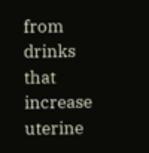from drinks that increase uterine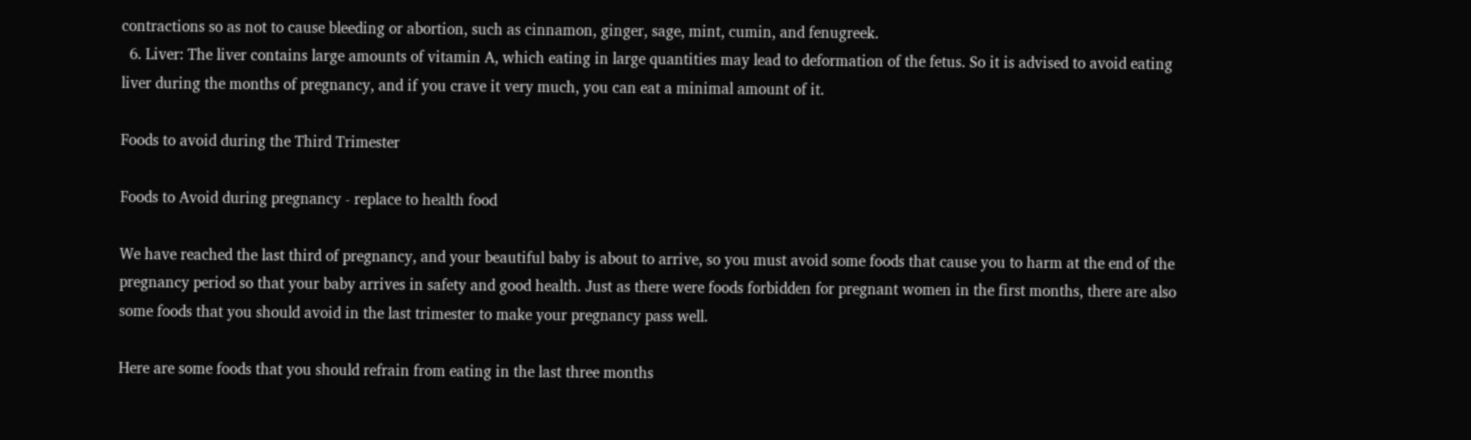contractions so as not to cause bleeding or abortion, such as cinnamon, ginger, sage, mint, cumin, and fenugreek.
  6. Liver: The liver contains large amounts of vitamin A, which eating in large quantities may lead to deformation of the fetus. So it is advised to avoid eating liver during the months of pregnancy, and if you crave it very much, you can eat a minimal amount of it.

Foods to avoid during the Third Trimester

Foods to Avoid during pregnancy - replace to health food

We have reached the last third of pregnancy, and your beautiful baby is about to arrive, so you must avoid some foods that cause you to harm at the end of the pregnancy period so that your baby arrives in safety and good health. Just as there were foods forbidden for pregnant women in the first months, there are also some foods that you should avoid in the last trimester to make your pregnancy pass well.

Here are some foods that you should refrain from eating in the last three months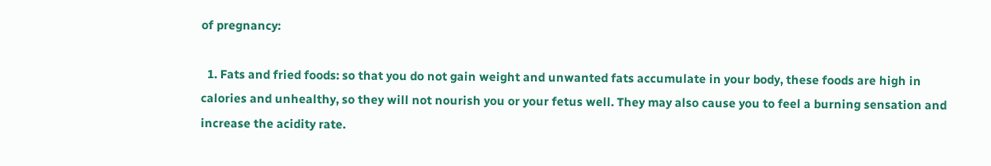of pregnancy:

  1. Fats and fried foods: so that you do not gain weight and unwanted fats accumulate in your body, these foods are high in calories and unhealthy, so they will not nourish you or your fetus well. They may also cause you to feel a burning sensation and increase the acidity rate.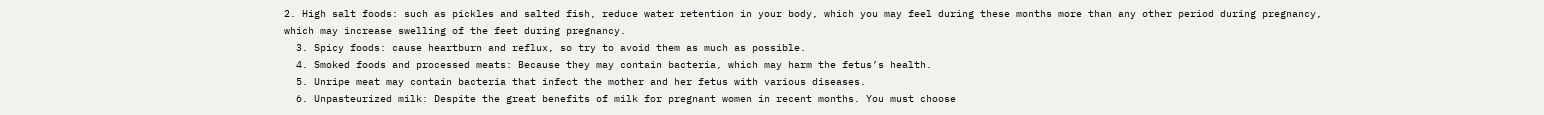2. High salt foods: such as pickles and salted fish, reduce water retention in your body, which you may feel during these months more than any other period during pregnancy, which may increase swelling of the feet during pregnancy.
  3. Spicy foods: cause heartburn and reflux, so try to avoid them as much as possible.
  4. Smoked foods and processed meats: Because they may contain bacteria, which may harm the fetus’s health.
  5. Unripe meat may contain bacteria that infect the mother and her fetus with various diseases.
  6. Unpasteurized milk: Despite the great benefits of milk for pregnant women in recent months. You must choose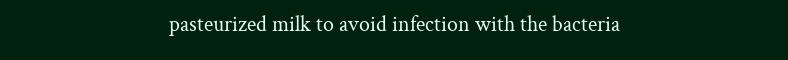pasteurized milk to avoid infection with the bacteria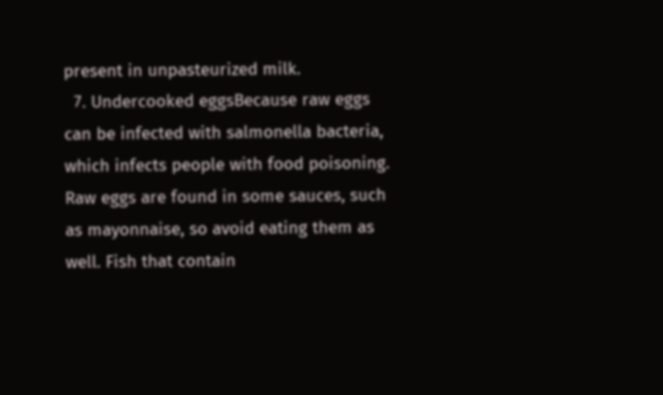present in unpasteurized milk.
  7. Undercooked eggsBecause raw eggs can be infected with salmonella bacteria, which infects people with food poisoning. Raw eggs are found in some sauces, such as mayonnaise, so avoid eating them as well. Fish that contain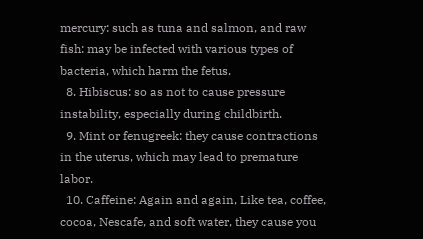mercury: such as tuna and salmon, and raw fish: may be infected with various types of bacteria, which harm the fetus.
  8. Hibiscus: so as not to cause pressure instability, especially during childbirth.
  9. Mint or fenugreek: they cause contractions in the uterus, which may lead to premature labor.
  10. Caffeine: Again and again, Like tea, coffee, cocoa, Nescafe, and soft water, they cause you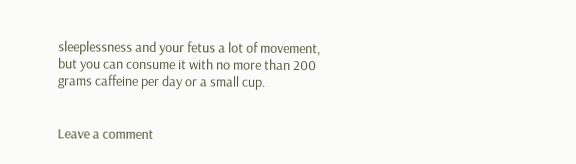sleeplessness and your fetus a lot of movement, but you can consume it with no more than 200 grams caffeine per day or a small cup.


Leave a comment